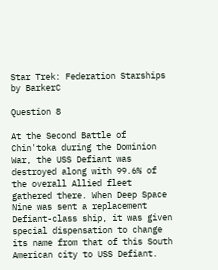Star Trek: Federation Starships by BarkerC

Question 8

At the Second Battle of Chin'toka during the Dominion War, the USS Defiant was destroyed along with 99.6% of the overall Allied fleet gathered there. When Deep Space Nine was sent a replacement Defiant-class ship, it was given special dispensation to change its name from that of this South American city to USS Defiant.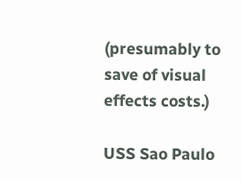(presumably to save of visual effects costs.)

USS Sao Paulo